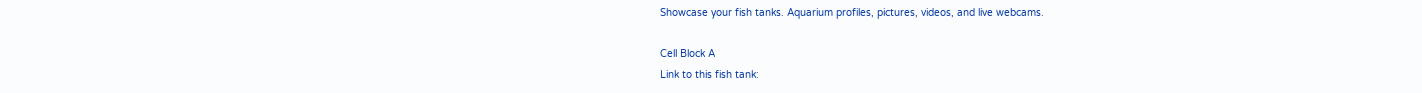Showcase your fish tanks. Aquarium profiles, pictures, videos, and live webcams.

Cell Block A
Link to this fish tank: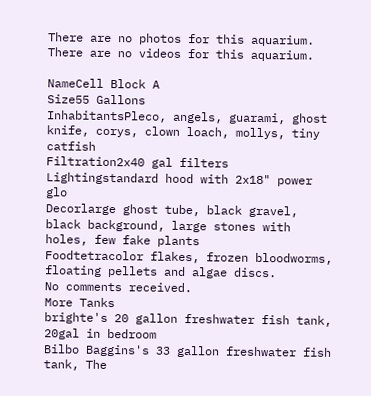There are no photos for this aquarium.
There are no videos for this aquarium.

NameCell Block A
Size55 Gallons
InhabitantsPleco, angels, guarami, ghost knife, corys, clown loach, mollys, tiny catfish
Filtration2x40 gal filters
Lightingstandard hood with 2x18" power glo
Decorlarge ghost tube, black gravel, black background, large stones with holes, few fake plants
Foodtetracolor flakes, frozen bloodworms, floating pellets and algae discs.
No comments received.
More Tanks
brighte's 20 gallon freshwater fish tank, 20gal in bedroom
Bilbo Baggins's 33 gallon freshwater fish tank, The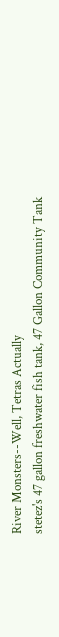River Monsters--Well, Tetras Actually
stetez's 47 gallon freshwater fish tank, 47 Gallon Community Tank